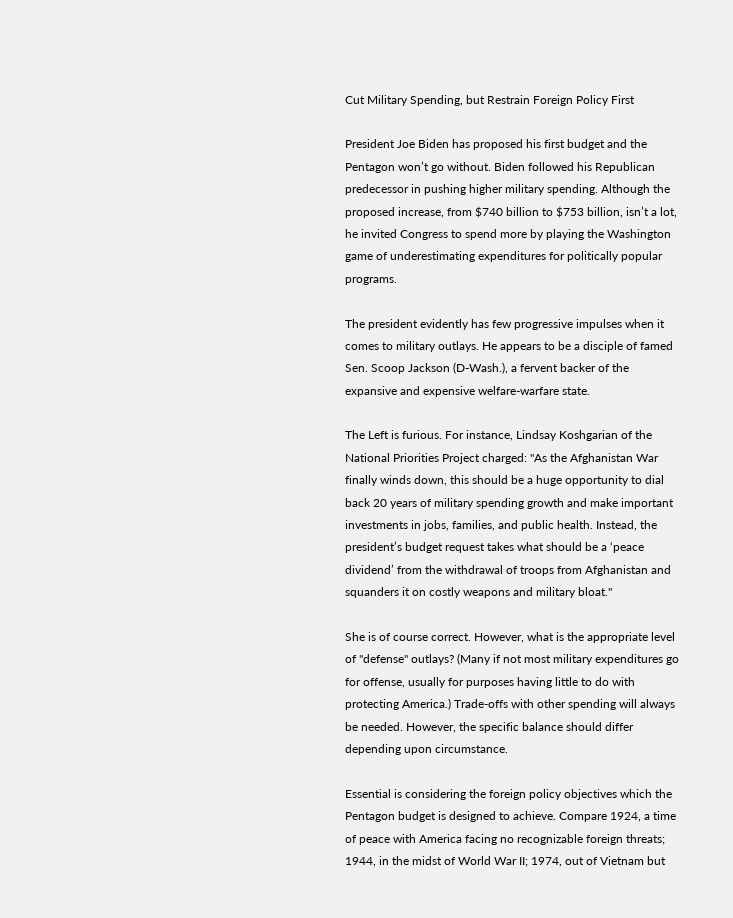Cut Military Spending, but Restrain Foreign Policy First

President Joe Biden has proposed his first budget and the Pentagon won’t go without. Biden followed his Republican predecessor in pushing higher military spending. Although the proposed increase, from $740 billion to $753 billion, isn’t a lot, he invited Congress to spend more by playing the Washington game of underestimating expenditures for politically popular programs.

The president evidently has few progressive impulses when it comes to military outlays. He appears to be a disciple of famed Sen. Scoop Jackson (D-Wash.), a fervent backer of the expansive and expensive welfare-warfare state.

The Left is furious. For instance, Lindsay Koshgarian of the National Priorities Project charged: "As the Afghanistan War finally winds down, this should be a huge opportunity to dial back 20 years of military spending growth and make important investments in jobs, families, and public health. Instead, the president’s budget request takes what should be a ‘peace dividend’ from the withdrawal of troops from Afghanistan and squanders it on costly weapons and military bloat."

She is of course correct. However, what is the appropriate level of "defense" outlays? (Many if not most military expenditures go for offense, usually for purposes having little to do with protecting America.) Trade-offs with other spending will always be needed. However, the specific balance should differ depending upon circumstance.

Essential is considering the foreign policy objectives which the Pentagon budget is designed to achieve. Compare 1924, a time of peace with America facing no recognizable foreign threats; 1944, in the midst of World War II; 1974, out of Vietnam but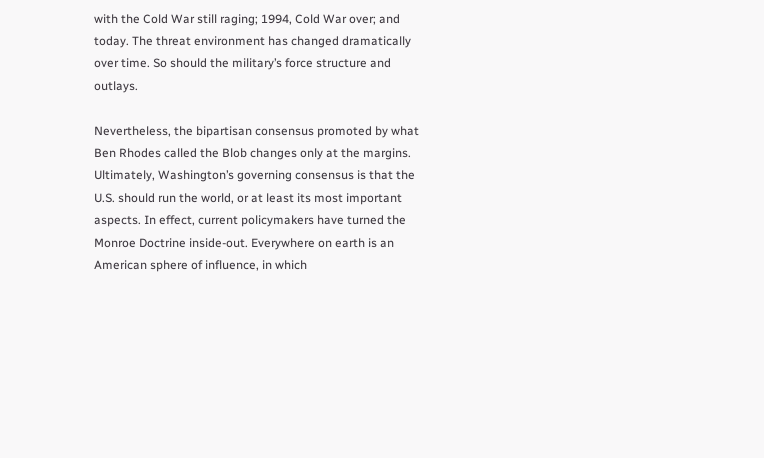with the Cold War still raging; 1994, Cold War over; and today. The threat environment has changed dramatically over time. So should the military’s force structure and outlays.

Nevertheless, the bipartisan consensus promoted by what Ben Rhodes called the Blob changes only at the margins. Ultimately, Washington’s governing consensus is that the U.S. should run the world, or at least its most important aspects. In effect, current policymakers have turned the Monroe Doctrine inside-out. Everywhere on earth is an American sphere of influence, in which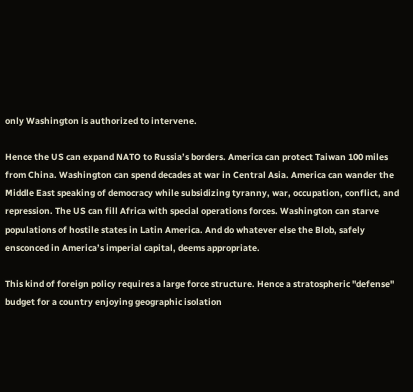only Washington is authorized to intervene.

Hence the US can expand NATO to Russia’s borders. America can protect Taiwan 100 miles from China. Washington can spend decades at war in Central Asia. America can wander the Middle East speaking of democracy while subsidizing tyranny, war, occupation, conflict, and repression. The US can fill Africa with special operations forces. Washington can starve populations of hostile states in Latin America. And do whatever else the Blob, safely ensconced in America’s imperial capital, deems appropriate.

This kind of foreign policy requires a large force structure. Hence a stratospheric "defense" budget for a country enjoying geographic isolation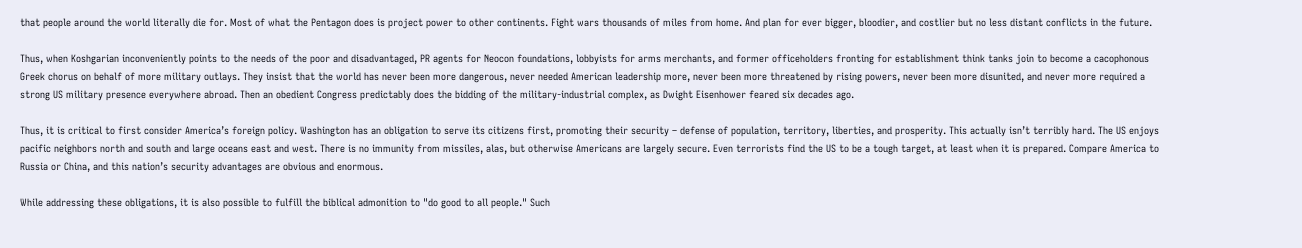that people around the world literally die for. Most of what the Pentagon does is project power to other continents. Fight wars thousands of miles from home. And plan for ever bigger, bloodier, and costlier but no less distant conflicts in the future.

Thus, when Koshgarian inconveniently points to the needs of the poor and disadvantaged, PR agents for Neocon foundations, lobbyists for arms merchants, and former officeholders fronting for establishment think tanks join to become a cacophonous Greek chorus on behalf of more military outlays. They insist that the world has never been more dangerous, never needed American leadership more, never been more threatened by rising powers, never been more disunited, and never more required a strong US military presence everywhere abroad. Then an obedient Congress predictably does the bidding of the military-industrial complex, as Dwight Eisenhower feared six decades ago.

Thus, it is critical to first consider America’s foreign policy. Washington has an obligation to serve its citizens first, promoting their security – defense of population, territory, liberties, and prosperity. This actually isn’t terribly hard. The US enjoys pacific neighbors north and south and large oceans east and west. There is no immunity from missiles, alas, but otherwise Americans are largely secure. Even terrorists find the US to be a tough target, at least when it is prepared. Compare America to Russia or China, and this nation’s security advantages are obvious and enormous.

While addressing these obligations, it is also possible to fulfill the biblical admonition to "do good to all people." Such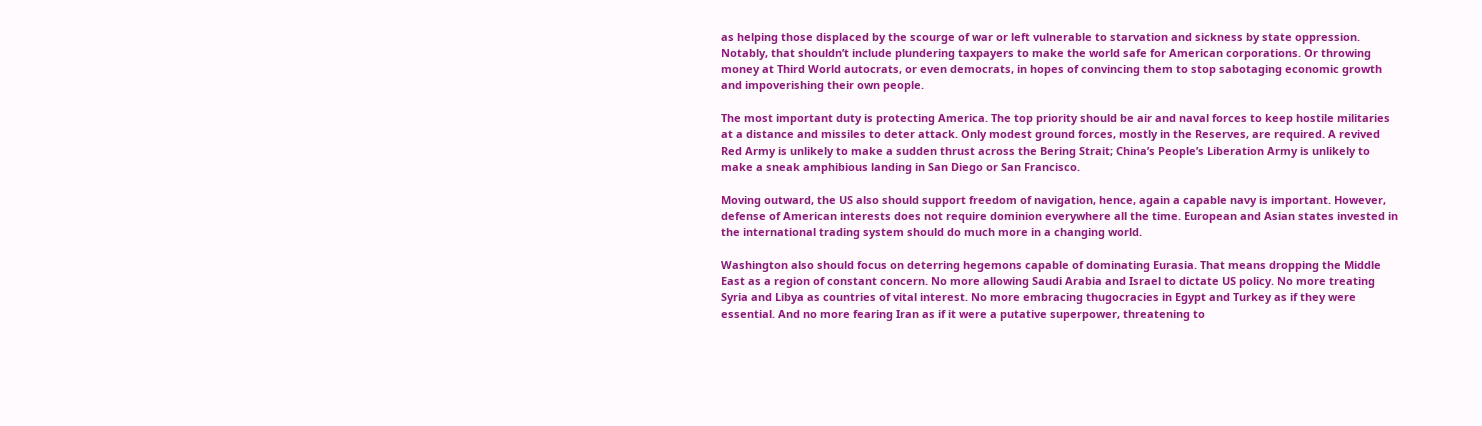as helping those displaced by the scourge of war or left vulnerable to starvation and sickness by state oppression. Notably, that shouldn’t include plundering taxpayers to make the world safe for American corporations. Or throwing money at Third World autocrats, or even democrats, in hopes of convincing them to stop sabotaging economic growth and impoverishing their own people.

The most important duty is protecting America. The top priority should be air and naval forces to keep hostile militaries at a distance and missiles to deter attack. Only modest ground forces, mostly in the Reserves, are required. A revived Red Army is unlikely to make a sudden thrust across the Bering Strait; China’s People’s Liberation Army is unlikely to make a sneak amphibious landing in San Diego or San Francisco.

Moving outward, the US also should support freedom of navigation, hence, again a capable navy is important. However, defense of American interests does not require dominion everywhere all the time. European and Asian states invested in the international trading system should do much more in a changing world.

Washington also should focus on deterring hegemons capable of dominating Eurasia. That means dropping the Middle East as a region of constant concern. No more allowing Saudi Arabia and Israel to dictate US policy. No more treating Syria and Libya as countries of vital interest. No more embracing thugocracies in Egypt and Turkey as if they were essential. And no more fearing Iran as if it were a putative superpower, threatening to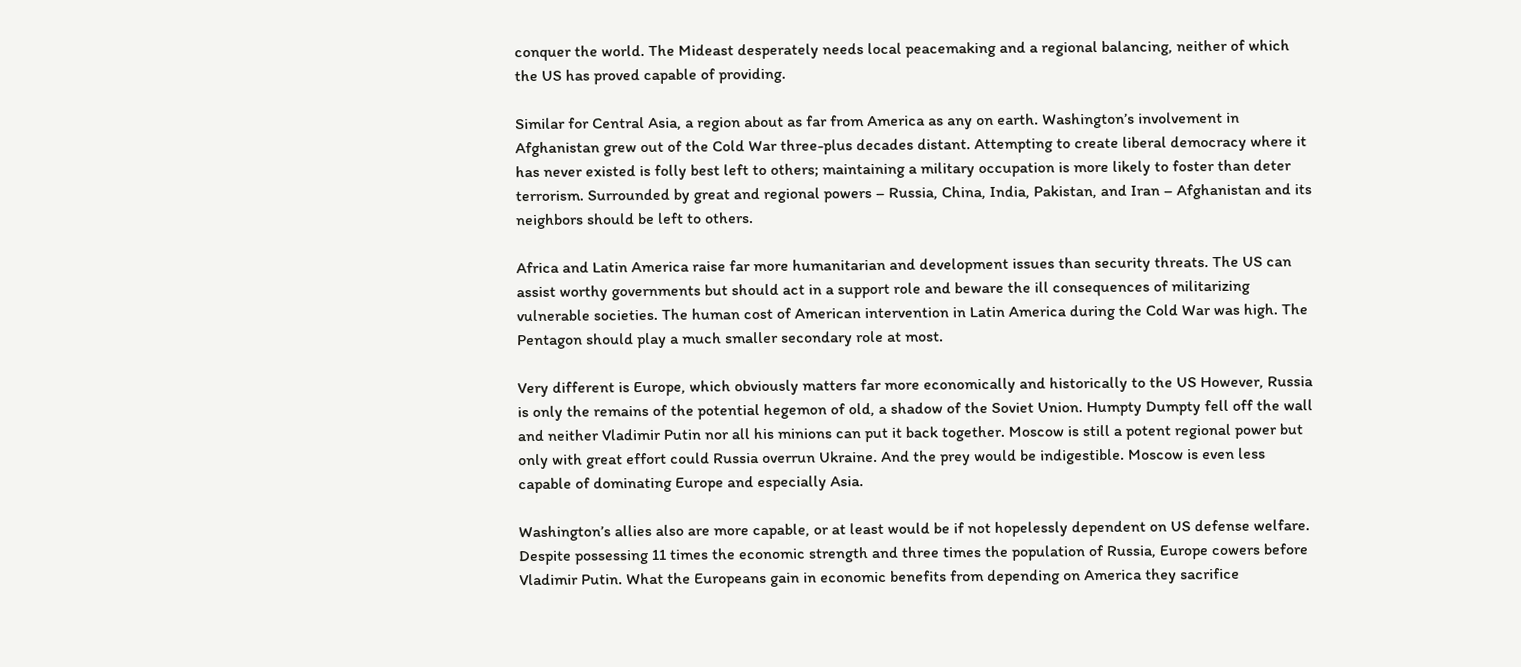conquer the world. The Mideast desperately needs local peacemaking and a regional balancing, neither of which the US has proved capable of providing.

Similar for Central Asia, a region about as far from America as any on earth. Washington’s involvement in Afghanistan grew out of the Cold War three-plus decades distant. Attempting to create liberal democracy where it has never existed is folly best left to others; maintaining a military occupation is more likely to foster than deter terrorism. Surrounded by great and regional powers – Russia, China, India, Pakistan, and Iran – Afghanistan and its neighbors should be left to others.

Africa and Latin America raise far more humanitarian and development issues than security threats. The US can assist worthy governments but should act in a support role and beware the ill consequences of militarizing vulnerable societies. The human cost of American intervention in Latin America during the Cold War was high. The Pentagon should play a much smaller secondary role at most.

Very different is Europe, which obviously matters far more economically and historically to the US However, Russia is only the remains of the potential hegemon of old, a shadow of the Soviet Union. Humpty Dumpty fell off the wall and neither Vladimir Putin nor all his minions can put it back together. Moscow is still a potent regional power but only with great effort could Russia overrun Ukraine. And the prey would be indigestible. Moscow is even less capable of dominating Europe and especially Asia.

Washington’s allies also are more capable, or at least would be if not hopelessly dependent on US defense welfare. Despite possessing 11 times the economic strength and three times the population of Russia, Europe cowers before Vladimir Putin. What the Europeans gain in economic benefits from depending on America they sacrifice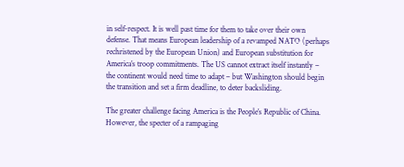in self-respect. It is well past time for them to take over their own defense. That means European leadership of a revamped NATO (perhaps rechristened by the European Union) and European substitution for America’s troop commitments. The US cannot extract itself instantly – the continent would need time to adapt – but Washington should begin the transition and set a firm deadline, to deter backsliding.

The greater challenge facing America is the People’s Republic of China. However, the specter of a rampaging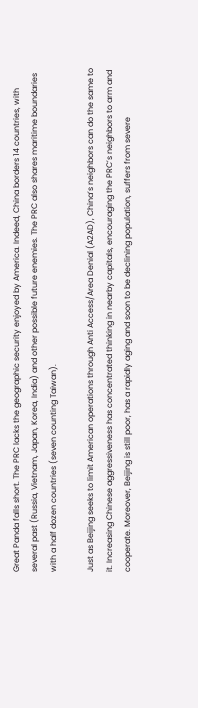Great Panda falls short. The PRC lacks the geographic security enjoyed by America. Indeed, China borders 14 countries, with several past (Russia, Vietnam, Japan, Korea, India) and other possible future enemies. The PRC also shares maritime boundaries with a half dozen countries (seven counting Taiwan).

Just as Beijing seeks to limit American operations through Anti Access/Area Denial (A2AD), China’s neighbors can do the same to it. Increasing Chinese aggressiveness has concentrated thinking in nearby capitals, encouraging the PRC’s neighbors to arm and cooperate. Moreover, Beijing is still poor, has a rapidly aging and soon to be declining population, suffers from severe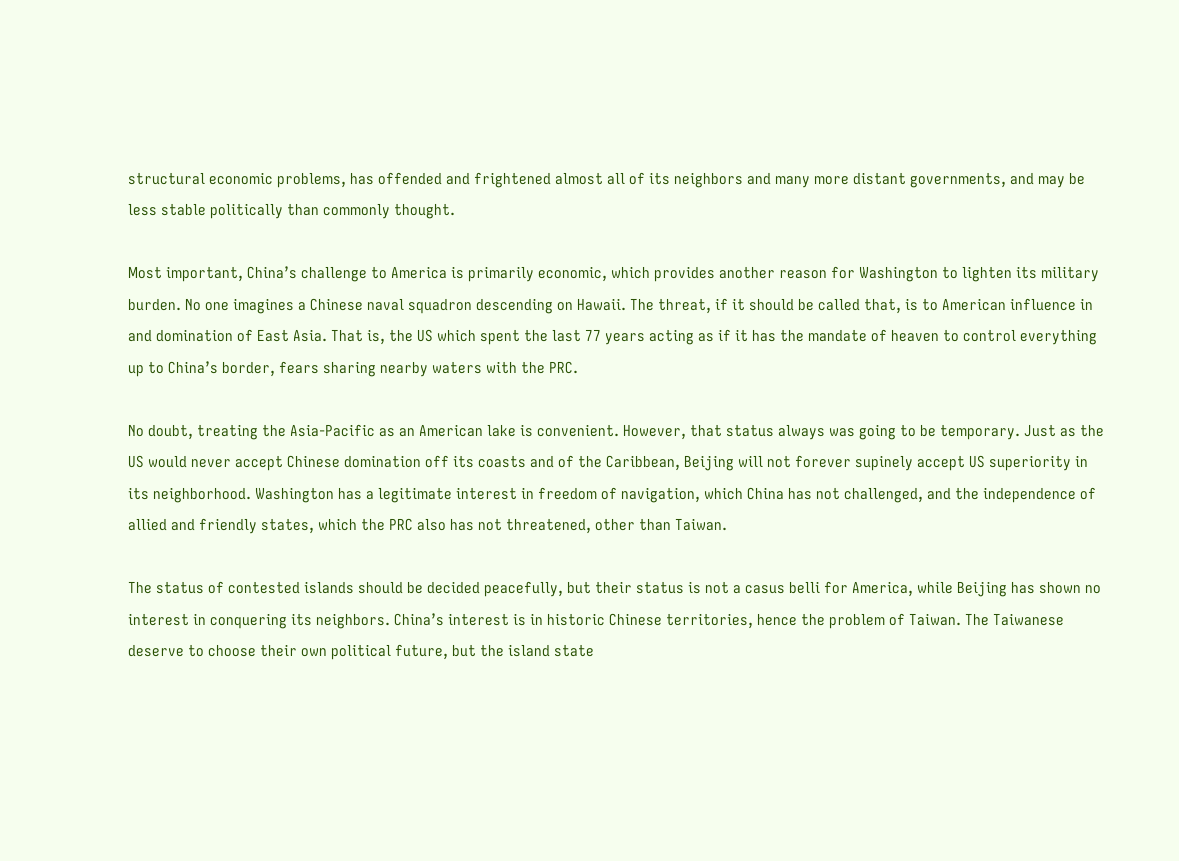structural economic problems, has offended and frightened almost all of its neighbors and many more distant governments, and may be less stable politically than commonly thought.

Most important, China’s challenge to America is primarily economic, which provides another reason for Washington to lighten its military burden. No one imagines a Chinese naval squadron descending on Hawaii. The threat, if it should be called that, is to American influence in and domination of East Asia. That is, the US which spent the last 77 years acting as if it has the mandate of heaven to control everything up to China’s border, fears sharing nearby waters with the PRC.

No doubt, treating the Asia-Pacific as an American lake is convenient. However, that status always was going to be temporary. Just as the US would never accept Chinese domination off its coasts and of the Caribbean, Beijing will not forever supinely accept US superiority in its neighborhood. Washington has a legitimate interest in freedom of navigation, which China has not challenged, and the independence of allied and friendly states, which the PRC also has not threatened, other than Taiwan.

The status of contested islands should be decided peacefully, but their status is not a casus belli for America, while Beijing has shown no interest in conquering its neighbors. China’s interest is in historic Chinese territories, hence the problem of Taiwan. The Taiwanese deserve to choose their own political future, but the island state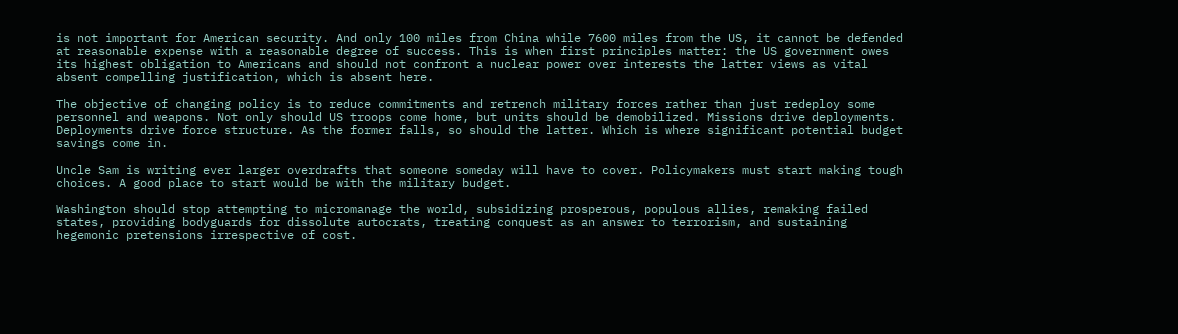is not important for American security. And only 100 miles from China while 7600 miles from the US, it cannot be defended at reasonable expense with a reasonable degree of success. This is when first principles matter: the US government owes its highest obligation to Americans and should not confront a nuclear power over interests the latter views as vital absent compelling justification, which is absent here.

The objective of changing policy is to reduce commitments and retrench military forces rather than just redeploy some personnel and weapons. Not only should US troops come home, but units should be demobilized. Missions drive deployments. Deployments drive force structure. As the former falls, so should the latter. Which is where significant potential budget savings come in.

Uncle Sam is writing ever larger overdrafts that someone someday will have to cover. Policymakers must start making tough choices. A good place to start would be with the military budget.

Washington should stop attempting to micromanage the world, subsidizing prosperous, populous allies, remaking failed states, providing bodyguards for dissolute autocrats, treating conquest as an answer to terrorism, and sustaining hegemonic pretensions irrespective of cost.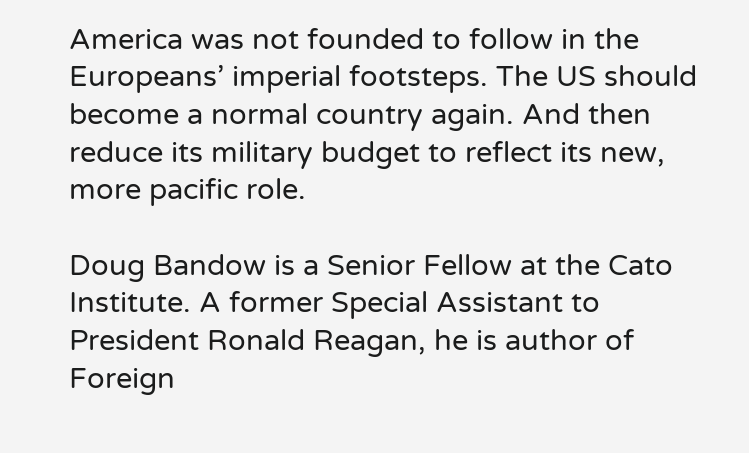America was not founded to follow in the Europeans’ imperial footsteps. The US should become a normal country again. And then reduce its military budget to reflect its new, more pacific role.

Doug Bandow is a Senior Fellow at the Cato Institute. A former Special Assistant to President Ronald Reagan, he is author of Foreign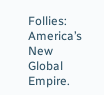Follies: America’s New Global Empire.